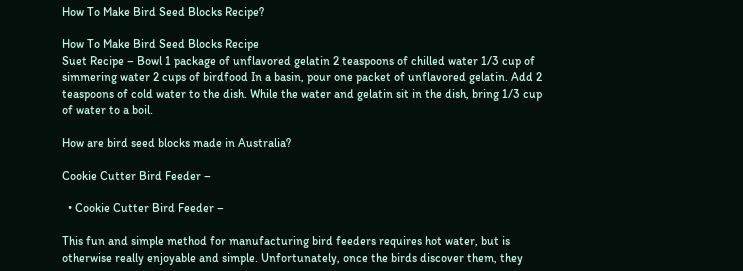How To Make Bird Seed Blocks Recipe?

How To Make Bird Seed Blocks Recipe
Suet Recipe – Bowl 1 package of unflavored gelatin 2 teaspoons of chilled water 1/3 cup of simmering water 2 cups of birdfood In a basin, pour one packet of unflavored gelatin. Add 2 teaspoons of cold water to the dish. While the water and gelatin sit in the dish, bring 1/3 cup of water to a boil.

How are bird seed blocks made in Australia?

Cookie Cutter Bird Feeder –

  • Cookie Cutter Bird Feeder –

This fun and simple method for manufacturing bird feeders requires hot water, but is otherwise really enjoyable and simple. Unfortunately, once the birds discover them, they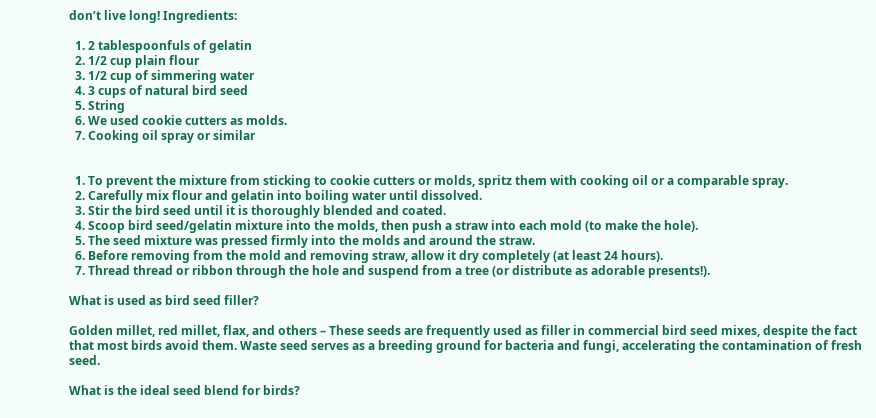don’t live long! Ingredients:

  1. 2 tablespoonfuls of gelatin
  2. 1/2 cup plain flour
  3. 1/2 cup of simmering water
  4. 3 cups of natural bird seed
  5. String
  6. We used cookie cutters as molds.
  7. Cooking oil spray or similar


  1. To prevent the mixture from sticking to cookie cutters or molds, spritz them with cooking oil or a comparable spray.
  2. Carefully mix flour and gelatin into boiling water until dissolved.
  3. Stir the bird seed until it is thoroughly blended and coated.
  4. Scoop bird seed/gelatin mixture into the molds, then push a straw into each mold (to make the hole).
  5. The seed mixture was pressed firmly into the molds and around the straw.
  6. Before removing from the mold and removing straw, allow it dry completely (at least 24 hours).
  7. Thread thread or ribbon through the hole and suspend from a tree (or distribute as adorable presents!).

What is used as bird seed filler?

Golden millet, red millet, flax, and others – These seeds are frequently used as filler in commercial bird seed mixes, despite the fact that most birds avoid them. Waste seed serves as a breeding ground for bacteria and fungi, accelerating the contamination of fresh seed.

What is the ideal seed blend for birds?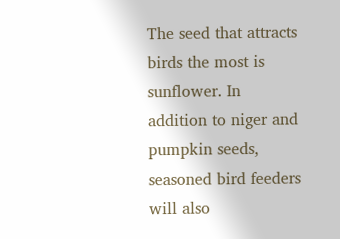The seed that attracts birds the most is sunflower. In addition to niger and pumpkin seeds, seasoned bird feeders will also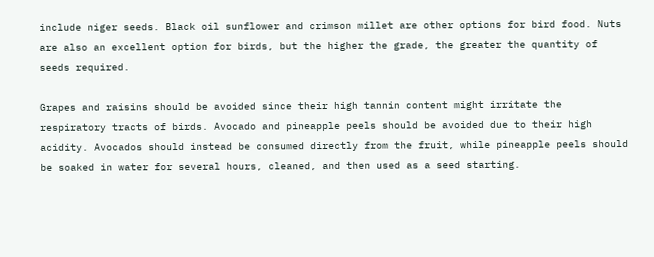include niger seeds. Black oil sunflower and crimson millet are other options for bird food. Nuts are also an excellent option for birds, but the higher the grade, the greater the quantity of seeds required.

Grapes and raisins should be avoided since their high tannin content might irritate the respiratory tracts of birds. Avocado and pineapple peels should be avoided due to their high acidity. Avocados should instead be consumed directly from the fruit, while pineapple peels should be soaked in water for several hours, cleaned, and then used as a seed starting.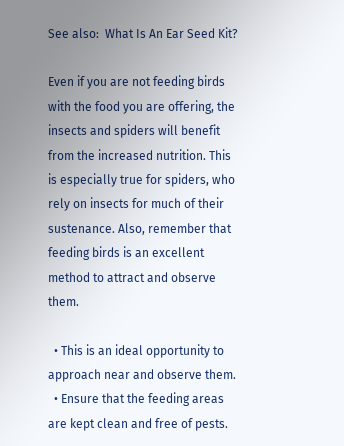See also:  What Is An Ear Seed Kit?

Even if you are not feeding birds with the food you are offering, the insects and spiders will benefit from the increased nutrition. This is especially true for spiders, who rely on insects for much of their sustenance. Also, remember that feeding birds is an excellent method to attract and observe them.

  • This is an ideal opportunity to approach near and observe them.
  • Ensure that the feeding areas are kept clean and free of pests.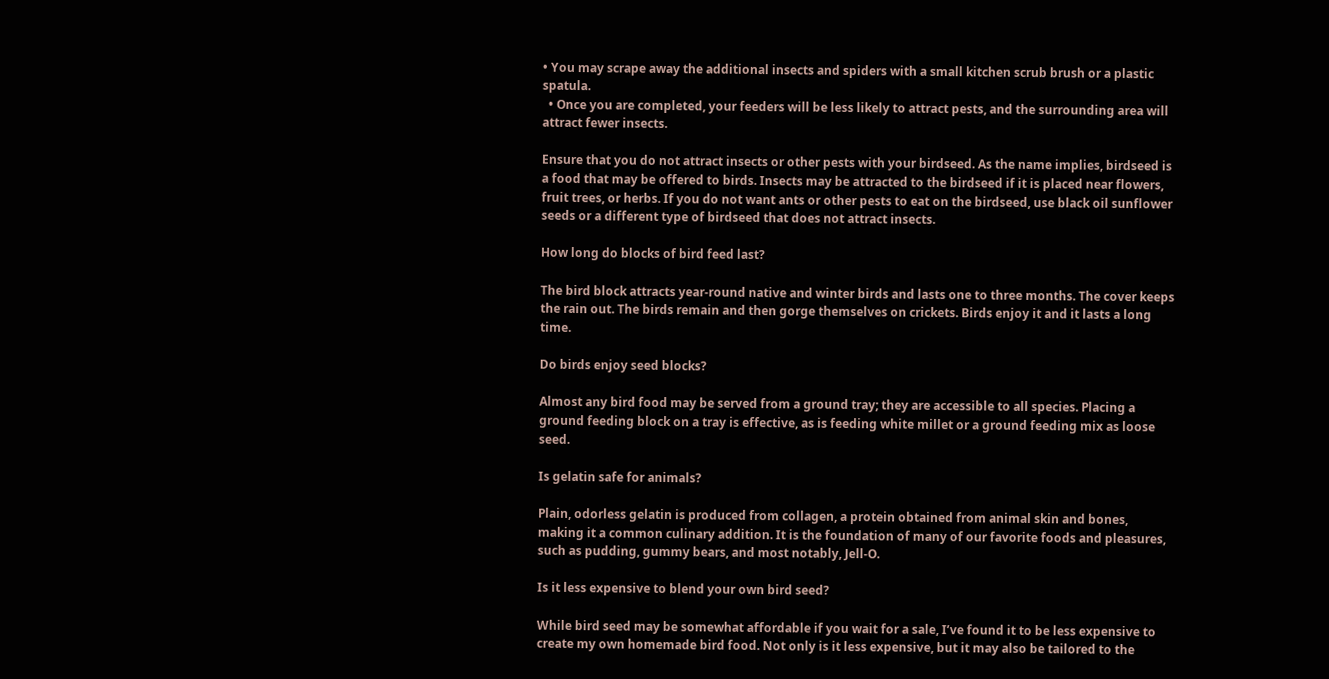• You may scrape away the additional insects and spiders with a small kitchen scrub brush or a plastic spatula.
  • Once you are completed, your feeders will be less likely to attract pests, and the surrounding area will attract fewer insects.

Ensure that you do not attract insects or other pests with your birdseed. As the name implies, birdseed is a food that may be offered to birds. Insects may be attracted to the birdseed if it is placed near flowers, fruit trees, or herbs. If you do not want ants or other pests to eat on the birdseed, use black oil sunflower seeds or a different type of birdseed that does not attract insects.

How long do blocks of bird feed last?

The bird block attracts year-round native and winter birds and lasts one to three months. The cover keeps the rain out. The birds remain and then gorge themselves on crickets. Birds enjoy it and it lasts a long time.

Do birds enjoy seed blocks?

Almost any bird food may be served from a ground tray; they are accessible to all species. Placing a ground feeding block on a tray is effective, as is feeding white millet or a ground feeding mix as loose seed.

Is gelatin safe for animals?

Plain, odorless gelatin is produced from collagen, a protein obtained from animal skin and bones, making it a common culinary addition. It is the foundation of many of our favorite foods and pleasures, such as pudding, gummy bears, and most notably, Jell-O.

Is it less expensive to blend your own bird seed?

While bird seed may be somewhat affordable if you wait for a sale, I’ve found it to be less expensive to create my own homemade bird food. Not only is it less expensive, but it may also be tailored to the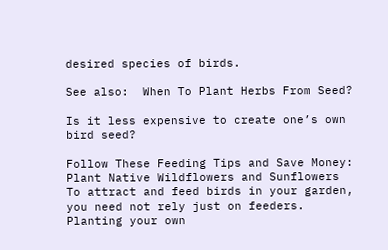desired species of birds.

See also:  When To Plant Herbs From Seed?

Is it less expensive to create one’s own bird seed?

Follow These Feeding Tips and Save Money: Plant Native Wildflowers and Sunflowers To attract and feed birds in your garden, you need not rely just on feeders. Planting your own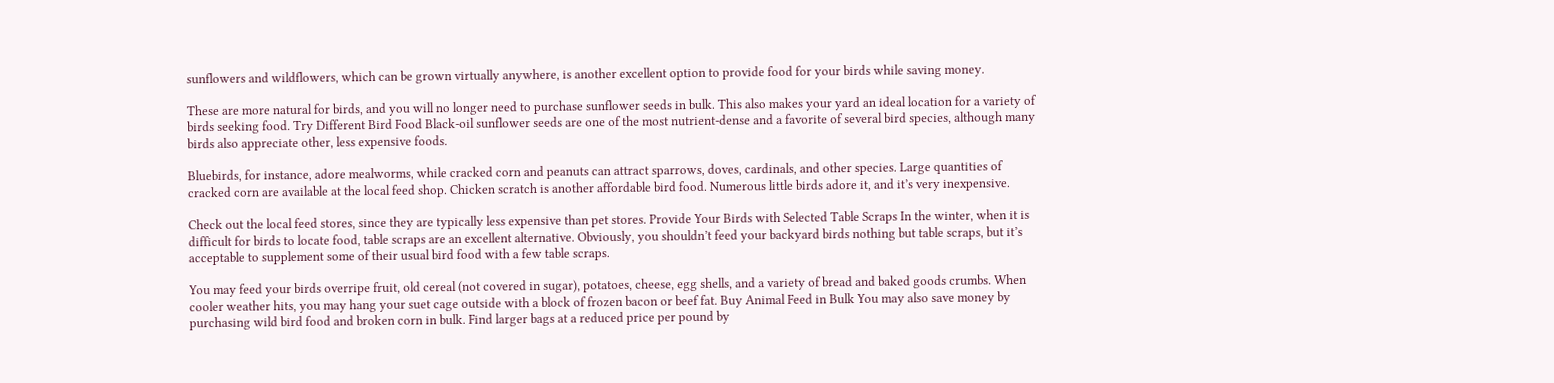sunflowers and wildflowers, which can be grown virtually anywhere, is another excellent option to provide food for your birds while saving money.

These are more natural for birds, and you will no longer need to purchase sunflower seeds in bulk. This also makes your yard an ideal location for a variety of birds seeking food. Try Different Bird Food Black-oil sunflower seeds are one of the most nutrient-dense and a favorite of several bird species, although many birds also appreciate other, less expensive foods.

Bluebirds, for instance, adore mealworms, while cracked corn and peanuts can attract sparrows, doves, cardinals, and other species. Large quantities of cracked corn are available at the local feed shop. Chicken scratch is another affordable bird food. Numerous little birds adore it, and it’s very inexpensive.

Check out the local feed stores, since they are typically less expensive than pet stores. Provide Your Birds with Selected Table Scraps In the winter, when it is difficult for birds to locate food, table scraps are an excellent alternative. Obviously, you shouldn’t feed your backyard birds nothing but table scraps, but it’s acceptable to supplement some of their usual bird food with a few table scraps.

You may feed your birds overripe fruit, old cereal (not covered in sugar), potatoes, cheese, egg shells, and a variety of bread and baked goods crumbs. When cooler weather hits, you may hang your suet cage outside with a block of frozen bacon or beef fat. Buy Animal Feed in Bulk You may also save money by purchasing wild bird food and broken corn in bulk. Find larger bags at a reduced price per pound by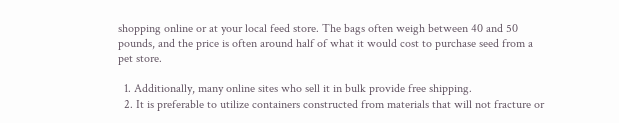shopping online or at your local feed store. The bags often weigh between 40 and 50 pounds, and the price is often around half of what it would cost to purchase seed from a pet store.

  1. Additionally, many online sites who sell it in bulk provide free shipping.
  2. It is preferable to utilize containers constructed from materials that will not fracture or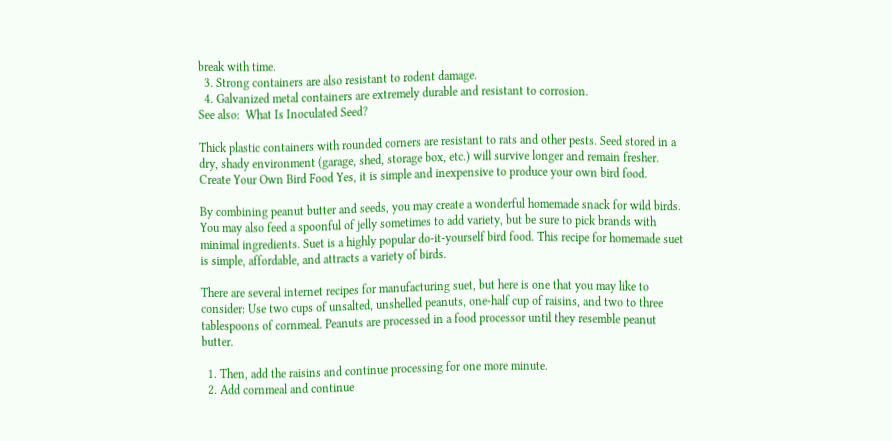break with time.
  3. Strong containers are also resistant to rodent damage.
  4. Galvanized metal containers are extremely durable and resistant to corrosion.
See also:  What Is Inoculated Seed?

Thick plastic containers with rounded corners are resistant to rats and other pests. Seed stored in a dry, shady environment (garage, shed, storage box, etc.) will survive longer and remain fresher. Create Your Own Bird Food Yes, it is simple and inexpensive to produce your own bird food.

By combining peanut butter and seeds, you may create a wonderful homemade snack for wild birds. You may also feed a spoonful of jelly sometimes to add variety, but be sure to pick brands with minimal ingredients. Suet is a highly popular do-it-yourself bird food. This recipe for homemade suet is simple, affordable, and attracts a variety of birds.

There are several internet recipes for manufacturing suet, but here is one that you may like to consider: Use two cups of unsalted, unshelled peanuts, one-half cup of raisins, and two to three tablespoons of cornmeal. Peanuts are processed in a food processor until they resemble peanut butter.

  1. Then, add the raisins and continue processing for one more minute.
  2. Add cornmeal and continue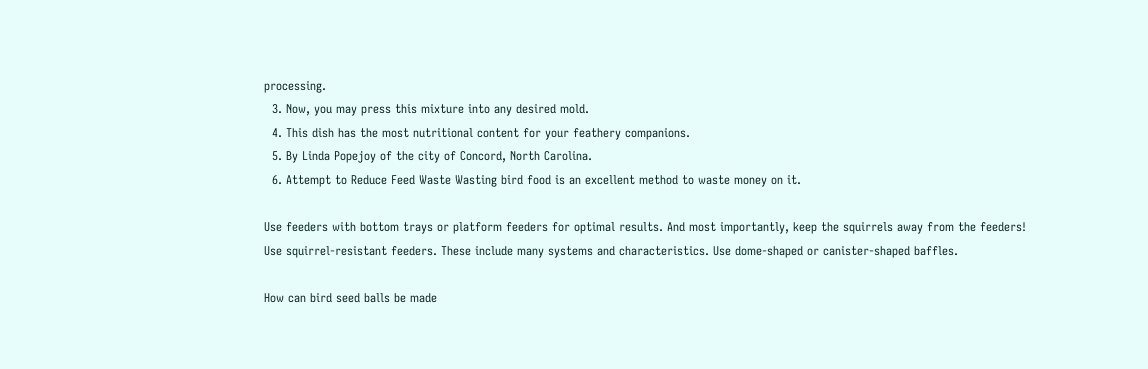processing.
  3. Now, you may press this mixture into any desired mold.
  4. This dish has the most nutritional content for your feathery companions.
  5. By Linda Popejoy of the city of Concord, North Carolina.
  6. Attempt to Reduce Feed Waste Wasting bird food is an excellent method to waste money on it.

Use feeders with bottom trays or platform feeders for optimal results. And most importantly, keep the squirrels away from the feeders! Use squirrel-resistant feeders. These include many systems and characteristics. Use dome-shaped or canister-shaped baffles.

How can bird seed balls be made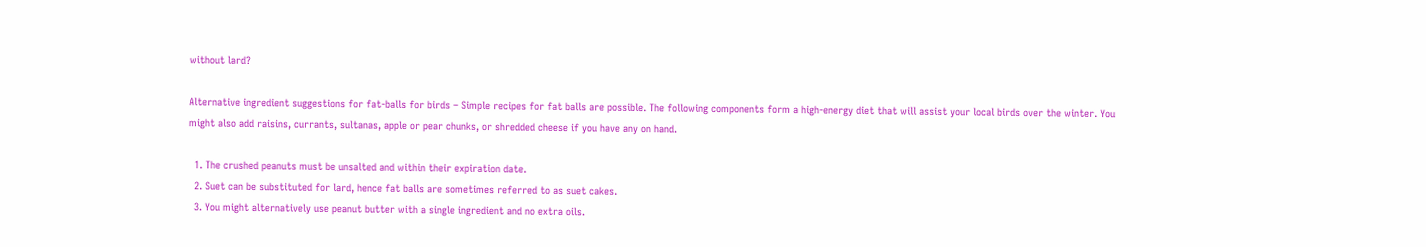without lard?

Alternative ingredient suggestions for fat-balls for birds – Simple recipes for fat balls are possible. The following components form a high-energy diet that will assist your local birds over the winter. You might also add raisins, currants, sultanas, apple or pear chunks, or shredded cheese if you have any on hand.

  1. The crushed peanuts must be unsalted and within their expiration date.
  2. Suet can be substituted for lard, hence fat balls are sometimes referred to as suet cakes.
  3. You might alternatively use peanut butter with a single ingredient and no extra oils.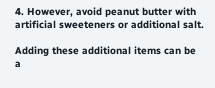4. However, avoid peanut butter with artificial sweeteners or additional salt.

Adding these additional items can be a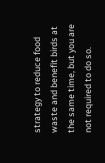strategy to reduce food waste and benefit birds at the same time, but you are not required to do so.